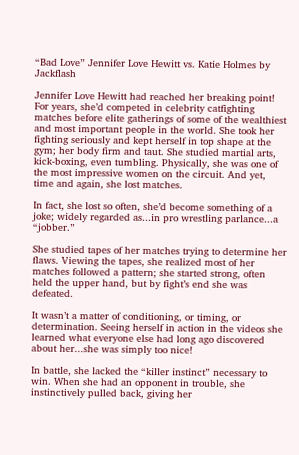“Bad Love” Jennifer Love Hewitt vs. Katie Holmes by Jackflash

Jennifer Love Hewitt had reached her breaking point! For years, she’d competed in celebrity catfighting matches before elite gatherings of some of the wealthiest and most important people in the world. She took her fighting seriously and kept herself in top shape at the gym; her body firm and taut. She studied martial arts, kick-boxing, even tumbling. Physically, she was one of the most impressive women on the circuit. And yet, time and again, she lost matches.

In fact, she lost so often, she’d become something of a joke; widely regarded as...in pro wrestling parlance...a “jobber.”

She studied tapes of her matches trying to determine her flaws. Viewing the tapes, she realized most of her matches followed a pattern; she started strong, often held the upper hand, but by fight’s end she was defeated.

It wasn’t a matter of conditioning, or timing, or determination. Seeing herself in action in the videos she learned what everyone else had long ago discovered about her...she was simply too nice!

In battle, she lacked the “killer instinct” necessary to win. When she had an opponent in trouble, she instinctively pulled back, giving her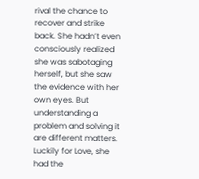rival the chance to recover and strike back. She hadn’t even consciously realized she was sabotaging herself, but she saw the evidence with her own eyes. But understanding a problem and solving it are different matters. Luckily for Love, she had the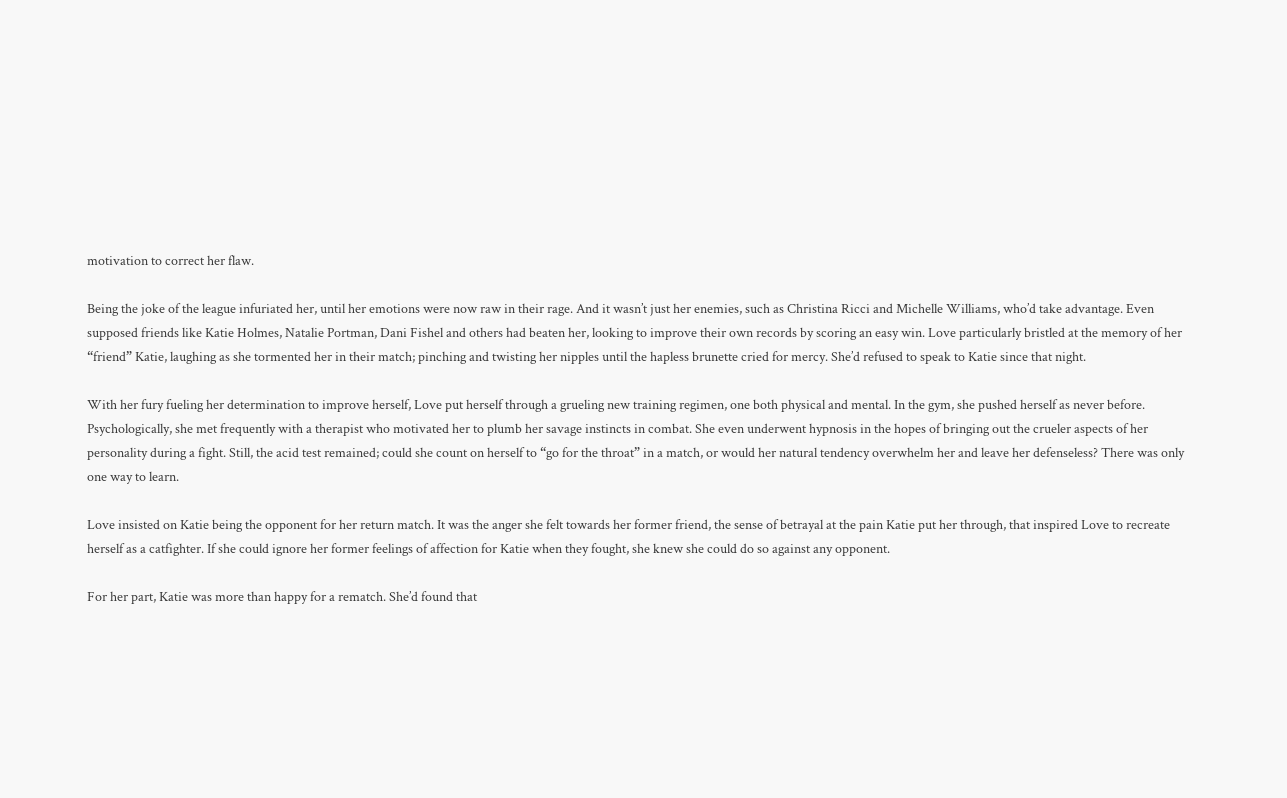motivation to correct her flaw.

Being the joke of the league infuriated her, until her emotions were now raw in their rage. And it wasn’t just her enemies, such as Christina Ricci and Michelle Williams, who’d take advantage. Even supposed friends like Katie Holmes, Natalie Portman, Dani Fishel and others had beaten her, looking to improve their own records by scoring an easy win. Love particularly bristled at the memory of her “friend” Katie, laughing as she tormented her in their match; pinching and twisting her nipples until the hapless brunette cried for mercy. She’d refused to speak to Katie since that night.

With her fury fueling her determination to improve herself, Love put herself through a grueling new training regimen, one both physical and mental. In the gym, she pushed herself as never before. Psychologically, she met frequently with a therapist who motivated her to plumb her savage instincts in combat. She even underwent hypnosis in the hopes of bringing out the crueler aspects of her personality during a fight. Still, the acid test remained; could she count on herself to “go for the throat” in a match, or would her natural tendency overwhelm her and leave her defenseless? There was only one way to learn.

Love insisted on Katie being the opponent for her return match. It was the anger she felt towards her former friend, the sense of betrayal at the pain Katie put her through, that inspired Love to recreate herself as a catfighter. If she could ignore her former feelings of affection for Katie when they fought, she knew she could do so against any opponent.

For her part, Katie was more than happy for a rematch. She’d found that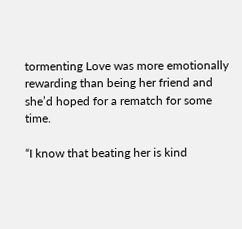tormenting Love was more emotionally rewarding than being her friend and she’d hoped for a rematch for some time.

“I know that beating her is kind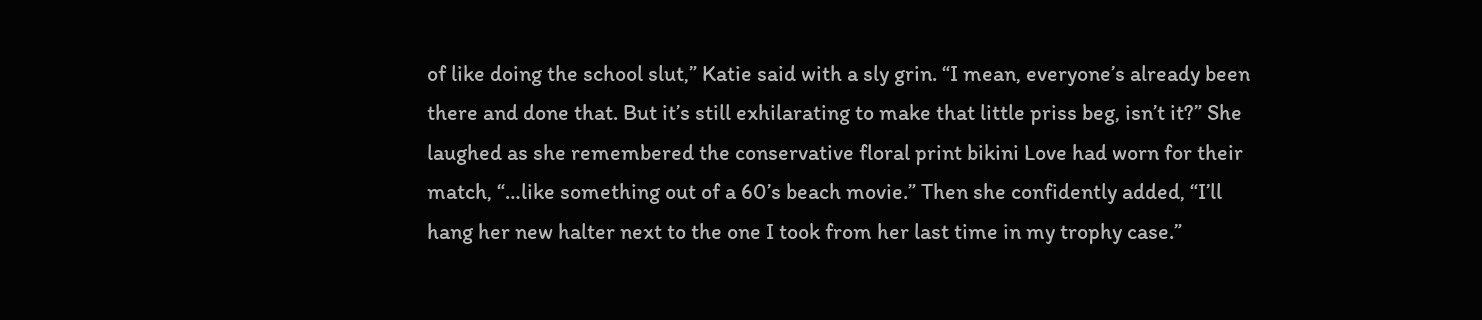of like doing the school slut,” Katie said with a sly grin. “I mean, everyone’s already been there and done that. But it’s still exhilarating to make that little priss beg, isn’t it?” She laughed as she remembered the conservative floral print bikini Love had worn for their match, “…like something out of a 60’s beach movie.” Then she confidently added, “I’ll hang her new halter next to the one I took from her last time in my trophy case.”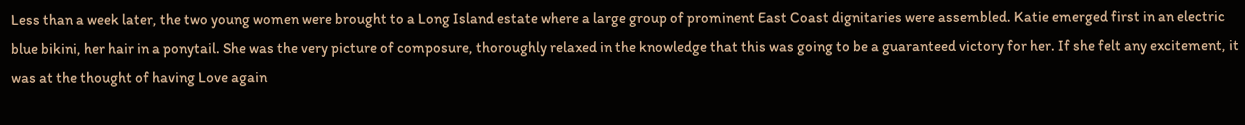Less than a week later, the two young women were brought to a Long Island estate where a large group of prominent East Coast dignitaries were assembled. Katie emerged first in an electric blue bikini, her hair in a ponytail. She was the very picture of composure, thoroughly relaxed in the knowledge that this was going to be a guaranteed victory for her. If she felt any excitement, it was at the thought of having Love again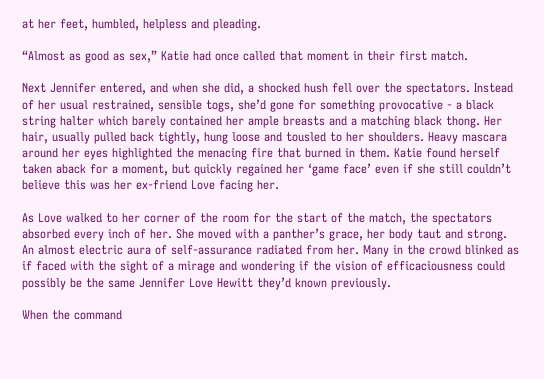at her feet, humbled, helpless and pleading.

“Almost as good as sex,” Katie had once called that moment in their first match.

Next Jennifer entered, and when she did, a shocked hush fell over the spectators. Instead of her usual restrained, sensible togs, she’d gone for something provocative - a black string halter which barely contained her ample breasts and a matching black thong. Her hair, usually pulled back tightly, hung loose and tousled to her shoulders. Heavy mascara around her eyes highlighted the menacing fire that burned in them. Katie found herself taken aback for a moment, but quickly regained her ‘game face’ even if she still couldn’t believe this was her ex-friend Love facing her.

As Love walked to her corner of the room for the start of the match, the spectators absorbed every inch of her. She moved with a panther’s grace, her body taut and strong. An almost electric aura of self-assurance radiated from her. Many in the crowd blinked as if faced with the sight of a mirage and wondering if the vision of efficaciousness could possibly be the same Jennifer Love Hewitt they’d known previously.

When the command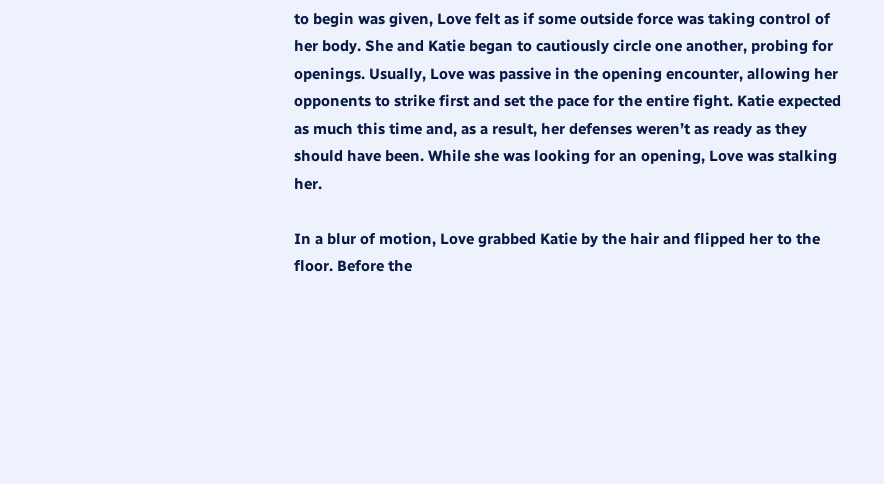to begin was given, Love felt as if some outside force was taking control of her body. She and Katie began to cautiously circle one another, probing for openings. Usually, Love was passive in the opening encounter, allowing her opponents to strike first and set the pace for the entire fight. Katie expected as much this time and, as a result, her defenses weren’t as ready as they should have been. While she was looking for an opening, Love was stalking her.

In a blur of motion, Love grabbed Katie by the hair and flipped her to the floor. Before the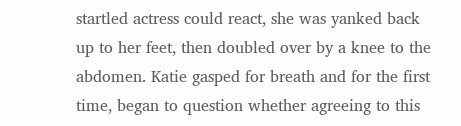startled actress could react, she was yanked back up to her feet, then doubled over by a knee to the abdomen. Katie gasped for breath and for the first time, began to question whether agreeing to this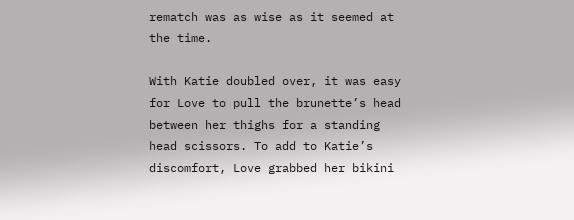rematch was as wise as it seemed at the time.

With Katie doubled over, it was easy for Love to pull the brunette’s head between her thighs for a standing head scissors. To add to Katie’s discomfort, Love grabbed her bikini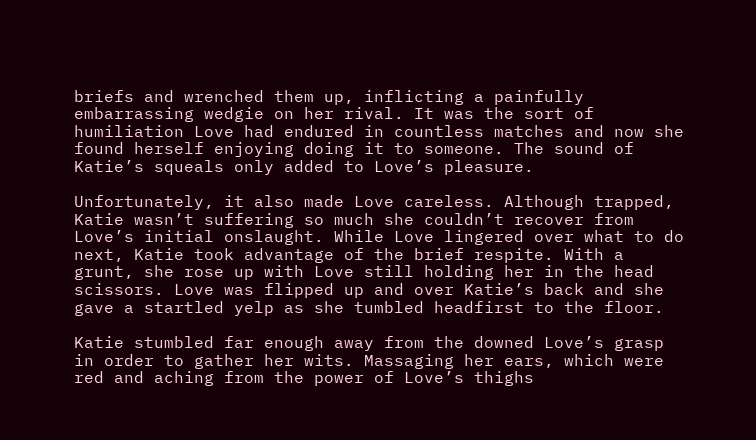briefs and wrenched them up, inflicting a painfully embarrassing wedgie on her rival. It was the sort of humiliation Love had endured in countless matches and now she found herself enjoying doing it to someone. The sound of Katie’s squeals only added to Love’s pleasure.

Unfortunately, it also made Love careless. Although trapped, Katie wasn’t suffering so much she couldn’t recover from Love’s initial onslaught. While Love lingered over what to do next, Katie took advantage of the brief respite. With a grunt, she rose up with Love still holding her in the head scissors. Love was flipped up and over Katie’s back and she gave a startled yelp as she tumbled headfirst to the floor.

Katie stumbled far enough away from the downed Love’s grasp in order to gather her wits. Massaging her ears, which were red and aching from the power of Love’s thighs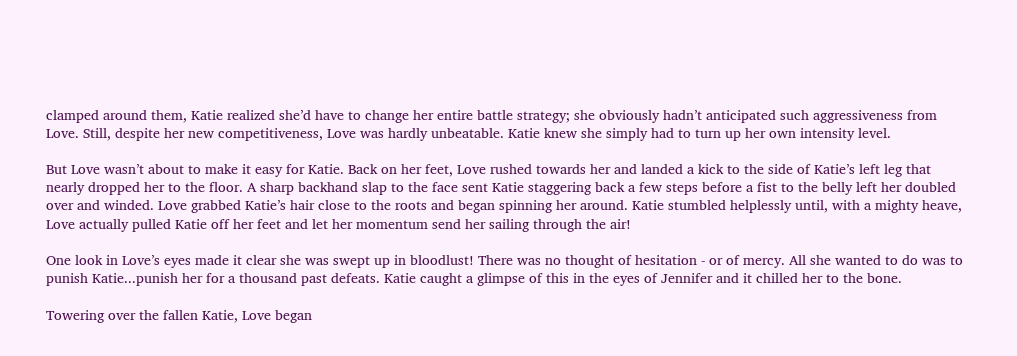clamped around them, Katie realized she’d have to change her entire battle strategy; she obviously hadn’t anticipated such aggressiveness from Love. Still, despite her new competitiveness, Love was hardly unbeatable. Katie knew she simply had to turn up her own intensity level.

But Love wasn’t about to make it easy for Katie. Back on her feet, Love rushed towards her and landed a kick to the side of Katie’s left leg that nearly dropped her to the floor. A sharp backhand slap to the face sent Katie staggering back a few steps before a fist to the belly left her doubled over and winded. Love grabbed Katie’s hair close to the roots and began spinning her around. Katie stumbled helplessly until, with a mighty heave, Love actually pulled Katie off her feet and let her momentum send her sailing through the air!

One look in Love’s eyes made it clear she was swept up in bloodlust! There was no thought of hesitation - or of mercy. All she wanted to do was to punish Katie...punish her for a thousand past defeats. Katie caught a glimpse of this in the eyes of Jennifer and it chilled her to the bone.

Towering over the fallen Katie, Love began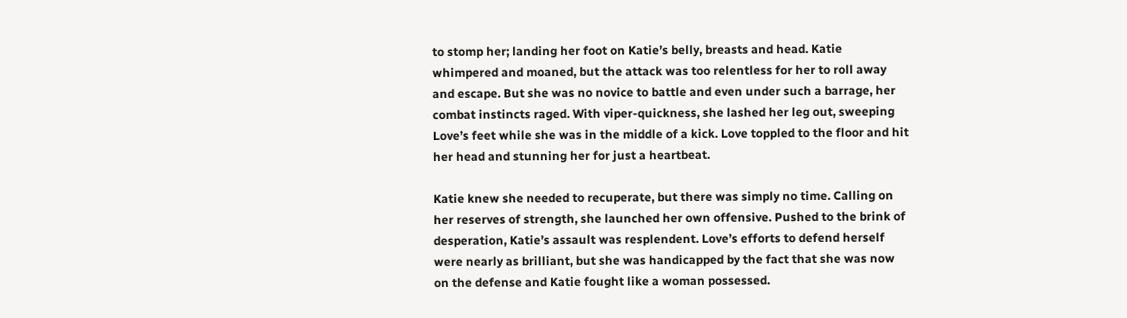to stomp her; landing her foot on Katie’s belly, breasts and head. Katie whimpered and moaned, but the attack was too relentless for her to roll away and escape. But she was no novice to battle and even under such a barrage, her combat instincts raged. With viper-quickness, she lashed her leg out, sweeping Love’s feet while she was in the middle of a kick. Love toppled to the floor and hit her head and stunning her for just a heartbeat.

Katie knew she needed to recuperate, but there was simply no time. Calling on her reserves of strength, she launched her own offensive. Pushed to the brink of desperation, Katie’s assault was resplendent. Love’s efforts to defend herself were nearly as brilliant, but she was handicapped by the fact that she was now on the defense and Katie fought like a woman possessed.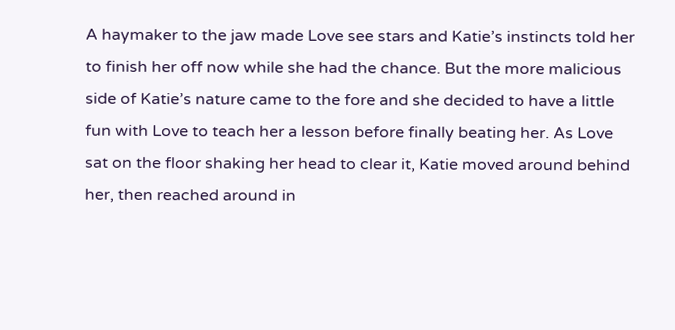A haymaker to the jaw made Love see stars and Katie’s instincts told her to finish her off now while she had the chance. But the more malicious side of Katie’s nature came to the fore and she decided to have a little fun with Love to teach her a lesson before finally beating her. As Love sat on the floor shaking her head to clear it, Katie moved around behind her, then reached around in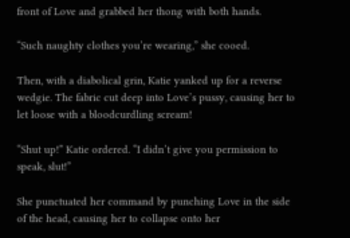front of Love and grabbed her thong with both hands.

“Such naughty clothes you’re wearing,” she cooed.

Then, with a diabolical grin, Katie yanked up for a reverse wedgie. The fabric cut deep into Love’s pussy, causing her to let loose with a bloodcurdling scream!

“Shut up!” Katie ordered. “I didn’t give you permission to speak, slut!”

She punctuated her command by punching Love in the side of the head, causing her to collapse onto her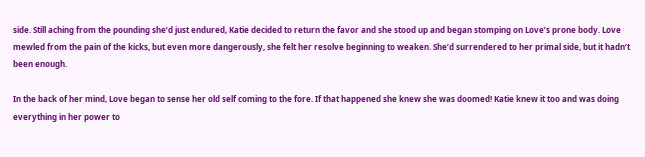side. Still aching from the pounding she’d just endured, Katie decided to return the favor and she stood up and began stomping on Love’s prone body. Love mewled from the pain of the kicks, but even more dangerously, she felt her resolve beginning to weaken. She’d surrendered to her primal side, but it hadn’t been enough.

In the back of her mind, Love began to sense her old self coming to the fore. If that happened she knew she was doomed! Katie knew it too and was doing everything in her power to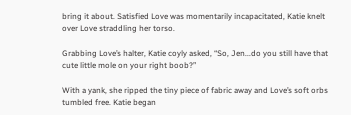bring it about. Satisfied Love was momentarily incapacitated, Katie knelt over Love straddling her torso.

Grabbing Love’s halter, Katie coyly asked, “So, Jen...do you still have that cute little mole on your right boob?”

With a yank, she ripped the tiny piece of fabric away and Love’s soft orbs tumbled free. Katie began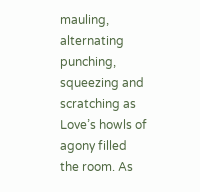mauling, alternating punching, squeezing and scratching as Love’s howls of agony filled the room. As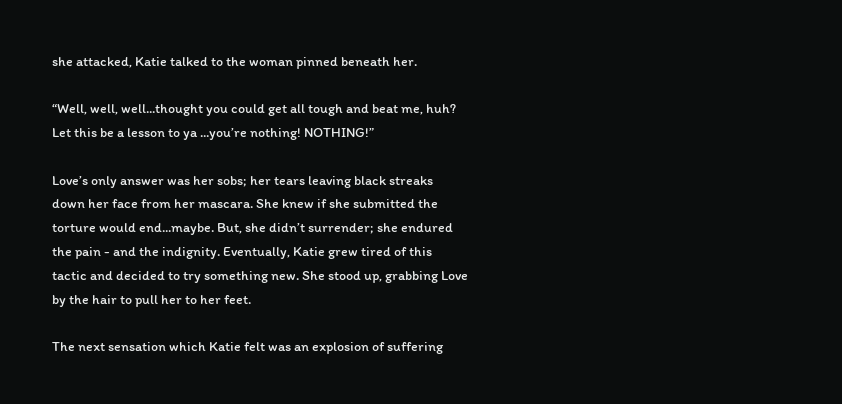she attacked, Katie talked to the woman pinned beneath her.

“Well, well, well...thought you could get all tough and beat me, huh? Let this be a lesson to ya ...you’re nothing! NOTHING!”

Love’s only answer was her sobs; her tears leaving black streaks down her face from her mascara. She knew if she submitted the torture would end...maybe. But, she didn’t surrender; she endured the pain - and the indignity. Eventually, Katie grew tired of this tactic and decided to try something new. She stood up, grabbing Love by the hair to pull her to her feet.

The next sensation which Katie felt was an explosion of suffering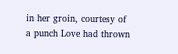in her groin, courtesy of a punch Love had thrown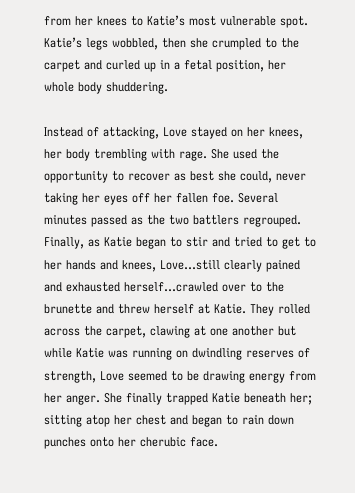from her knees to Katie’s most vulnerable spot. Katie’s legs wobbled, then she crumpled to the carpet and curled up in a fetal position, her whole body shuddering.

Instead of attacking, Love stayed on her knees, her body trembling with rage. She used the opportunity to recover as best she could, never taking her eyes off her fallen foe. Several minutes passed as the two battlers regrouped. Finally, as Katie began to stir and tried to get to her hands and knees, Love...still clearly pained and exhausted herself...crawled over to the brunette and threw herself at Katie. They rolled across the carpet, clawing at one another but while Katie was running on dwindling reserves of strength, Love seemed to be drawing energy from her anger. She finally trapped Katie beneath her; sitting atop her chest and began to rain down punches onto her cherubic face.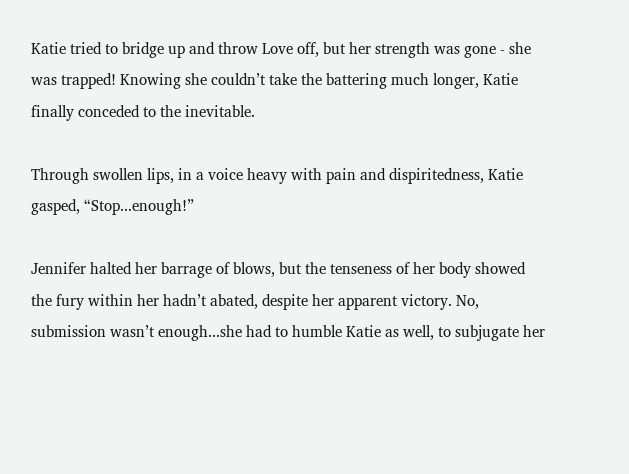Katie tried to bridge up and throw Love off, but her strength was gone - she was trapped! Knowing she couldn’t take the battering much longer, Katie finally conceded to the inevitable.

Through swollen lips, in a voice heavy with pain and dispiritedness, Katie gasped, “Stop...enough!”

Jennifer halted her barrage of blows, but the tenseness of her body showed the fury within her hadn’t abated, despite her apparent victory. No, submission wasn’t enough...she had to humble Katie as well, to subjugate her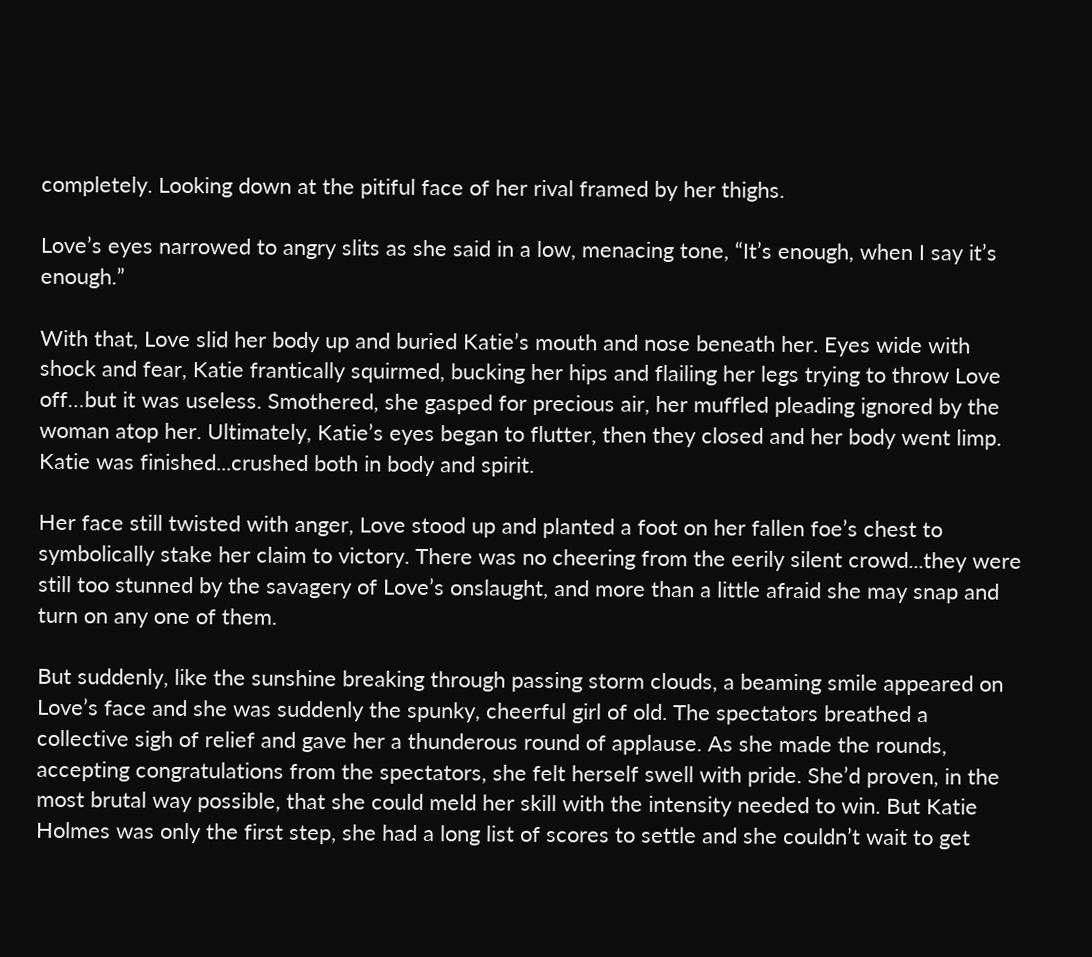completely. Looking down at the pitiful face of her rival framed by her thighs.

Love’s eyes narrowed to angry slits as she said in a low, menacing tone, “It’s enough, when I say it’s enough.”

With that, Love slid her body up and buried Katie’s mouth and nose beneath her. Eyes wide with shock and fear, Katie frantically squirmed, bucking her hips and flailing her legs trying to throw Love off…but it was useless. Smothered, she gasped for precious air, her muffled pleading ignored by the woman atop her. Ultimately, Katie’s eyes began to flutter, then they closed and her body went limp. Katie was finished...crushed both in body and spirit.

Her face still twisted with anger, Love stood up and planted a foot on her fallen foe’s chest to symbolically stake her claim to victory. There was no cheering from the eerily silent crowd...they were still too stunned by the savagery of Love’s onslaught, and more than a little afraid she may snap and turn on any one of them.

But suddenly, like the sunshine breaking through passing storm clouds, a beaming smile appeared on Love’s face and she was suddenly the spunky, cheerful girl of old. The spectators breathed a collective sigh of relief and gave her a thunderous round of applause. As she made the rounds, accepting congratulations from the spectators, she felt herself swell with pride. She’d proven, in the most brutal way possible, that she could meld her skill with the intensity needed to win. But Katie Holmes was only the first step, she had a long list of scores to settle and she couldn’t wait to get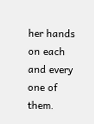her hands on each and every one of them.